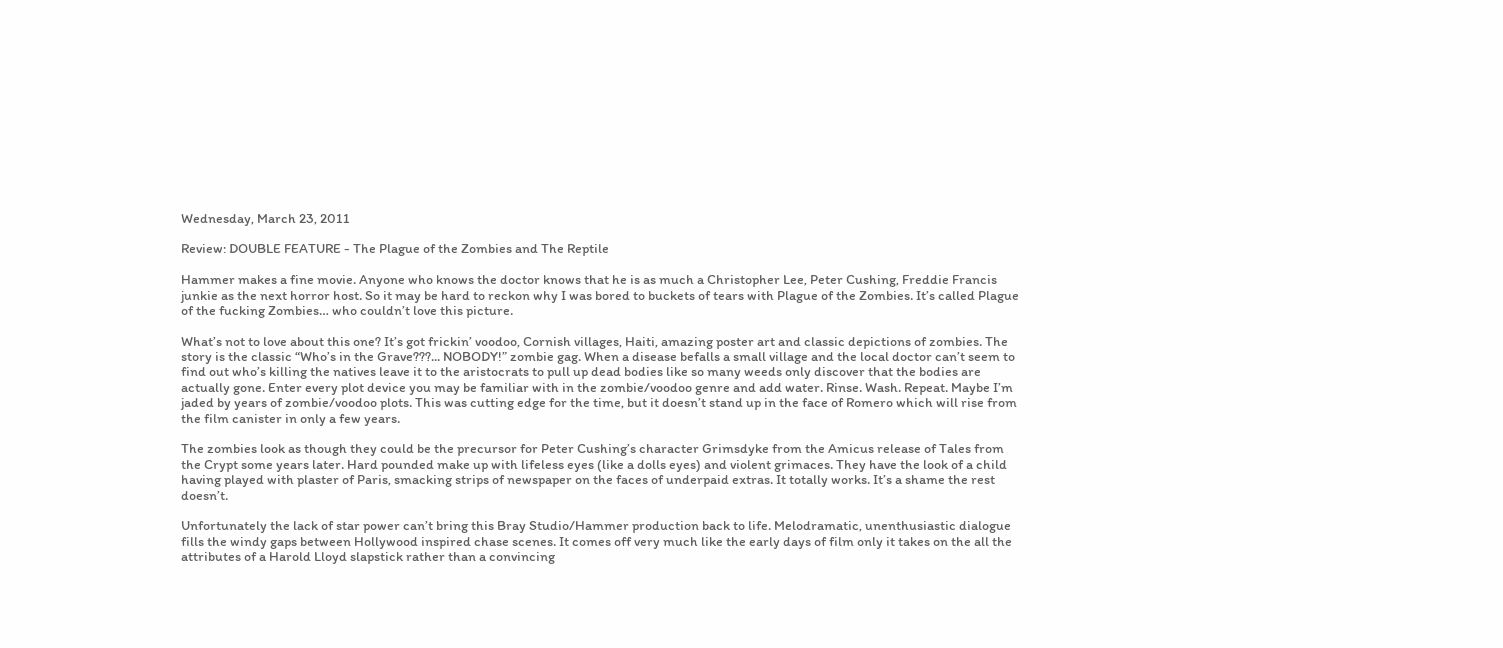Wednesday, March 23, 2011

Review: DOUBLE FEATURE - The Plague of the Zombies and The Reptile

Hammer makes a fine movie. Anyone who knows the doctor knows that he is as much a Christopher Lee, Peter Cushing, Freddie Francis junkie as the next horror host. So it may be hard to reckon why I was bored to buckets of tears with Plague of the Zombies. It’s called Plague of the fucking Zombies… who couldn’t love this picture.

What’s not to love about this one? It’s got frickin’ voodoo, Cornish villages, Haiti, amazing poster art and classic depictions of zombies. The story is the classic “Who’s in the Grave???... NOBODY!” zombie gag. When a disease befalls a small village and the local doctor can’t seem to find out who’s killing the natives leave it to the aristocrats to pull up dead bodies like so many weeds only discover that the bodies are actually gone. Enter every plot device you may be familiar with in the zombie/voodoo genre and add water. Rinse. Wash. Repeat. Maybe I’m jaded by years of zombie/voodoo plots. This was cutting edge for the time, but it doesn’t stand up in the face of Romero which will rise from the film canister in only a few years.

The zombies look as though they could be the precursor for Peter Cushing’s character Grimsdyke from the Amicus release of Tales from the Crypt some years later. Hard pounded make up with lifeless eyes (like a dolls eyes) and violent grimaces. They have the look of a child having played with plaster of Paris, smacking strips of newspaper on the faces of underpaid extras. It totally works. It’s a shame the rest doesn’t.

Unfortunately the lack of star power can’t bring this Bray Studio/Hammer production back to life. Melodramatic, unenthusiastic dialogue fills the windy gaps between Hollywood inspired chase scenes. It comes off very much like the early days of film only it takes on the all the attributes of a Harold Lloyd slapstick rather than a convincing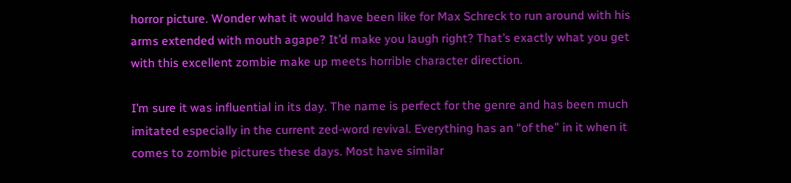horror picture. Wonder what it would have been like for Max Schreck to run around with his arms extended with mouth agape? It’d make you laugh right? That’s exactly what you get with this excellent zombie make up meets horrible character direction.

I’m sure it was influential in its day. The name is perfect for the genre and has been much imitated especially in the current zed-word revival. Everything has an “of the” in it when it comes to zombie pictures these days. Most have similar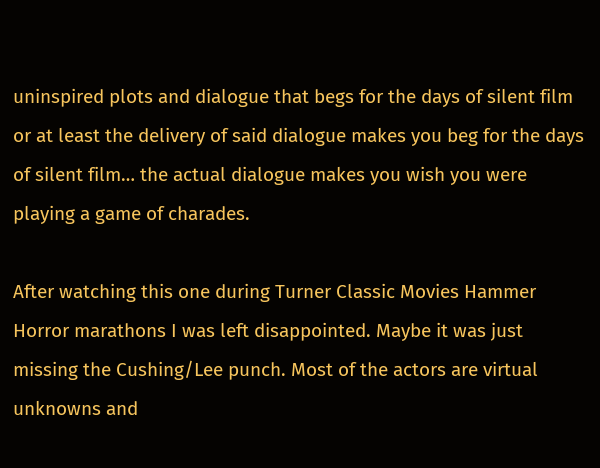uninspired plots and dialogue that begs for the days of silent film or at least the delivery of said dialogue makes you beg for the days of silent film… the actual dialogue makes you wish you were playing a game of charades.

After watching this one during Turner Classic Movies Hammer Horror marathons I was left disappointed. Maybe it was just missing the Cushing/Lee punch. Most of the actors are virtual unknowns and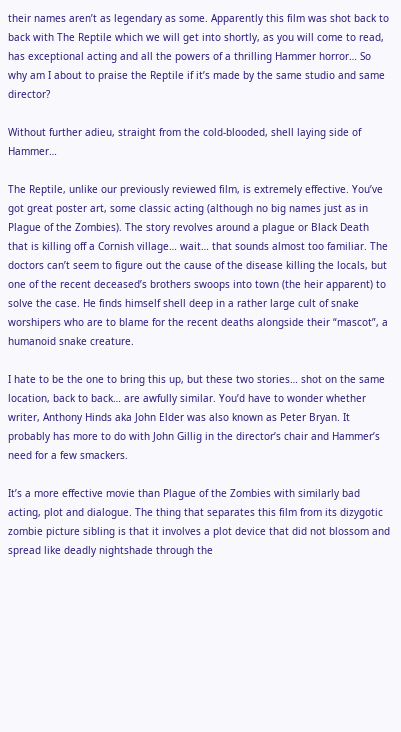their names aren’t as legendary as some. Apparently this film was shot back to back with The Reptile which we will get into shortly, as you will come to read, has exceptional acting and all the powers of a thrilling Hammer horror… So why am I about to praise the Reptile if it’s made by the same studio and same director?

Without further adieu, straight from the cold-blooded, shell laying side of Hammer…

The Reptile, unlike our previously reviewed film, is extremely effective. You’ve got great poster art, some classic acting (although no big names just as in Plague of the Zombies). The story revolves around a plague or Black Death that is killing off a Cornish village… wait… that sounds almost too familiar. The doctors can’t seem to figure out the cause of the disease killing the locals, but one of the recent deceased’s brothers swoops into town (the heir apparent) to solve the case. He finds himself shell deep in a rather large cult of snake worshipers who are to blame for the recent deaths alongside their “mascot”, a humanoid snake creature.

I hate to be the one to bring this up, but these two stories… shot on the same location, back to back… are awfully similar. You’d have to wonder whether writer, Anthony Hinds aka John Elder was also known as Peter Bryan. It probably has more to do with John Gillig in the director’s chair and Hammer’s need for a few smackers.

It’s a more effective movie than Plague of the Zombies with similarly bad acting, plot and dialogue. The thing that separates this film from its dizygotic zombie picture sibling is that it involves a plot device that did not blossom and spread like deadly nightshade through the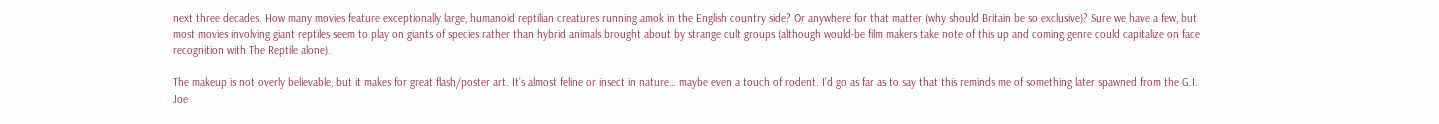next three decades. How many movies feature exceptionally large, humanoid reptilian creatures running amok in the English country side? Or anywhere for that matter (why should Britain be so exclusive)? Sure we have a few, but most movies involving giant reptiles seem to play on giants of species rather than hybrid animals brought about by strange cult groups (although would-be film makers take note of this up and coming genre could capitalize on face recognition with The Reptile alone).

The makeup is not overly believable, but it makes for great flash/poster art. It’s almost feline or insect in nature… maybe even a touch of rodent. I’d go as far as to say that this reminds me of something later spawned from the G.I. Joe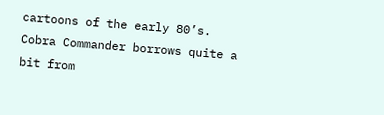cartoons of the early 80’s. Cobra Commander borrows quite a bit from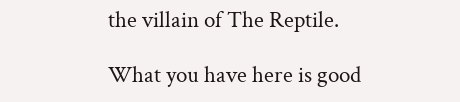the villain of The Reptile.

What you have here is good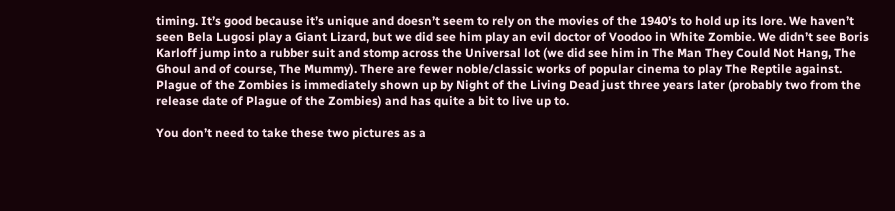timing. It’s good because it’s unique and doesn’t seem to rely on the movies of the 1940’s to hold up its lore. We haven’t seen Bela Lugosi play a Giant Lizard, but we did see him play an evil doctor of Voodoo in White Zombie. We didn’t see Boris Karloff jump into a rubber suit and stomp across the Universal lot (we did see him in The Man They Could Not Hang, The Ghoul and of course, The Mummy). There are fewer noble/classic works of popular cinema to play The Reptile against. Plague of the Zombies is immediately shown up by Night of the Living Dead just three years later (probably two from the release date of Plague of the Zombies) and has quite a bit to live up to.

You don’t need to take these two pictures as a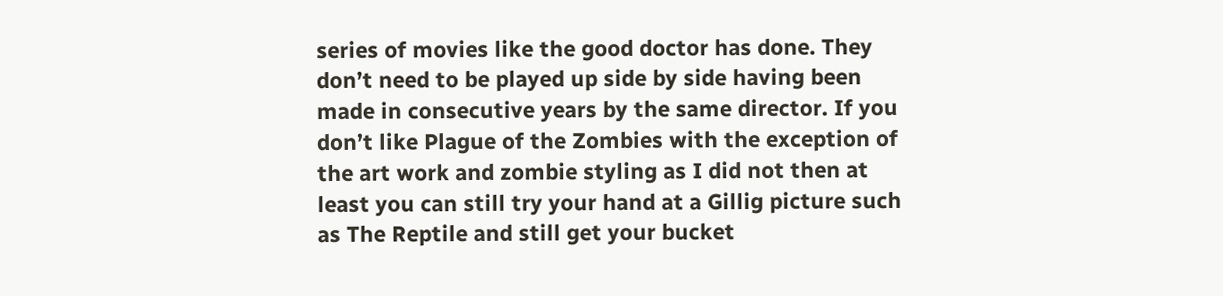series of movies like the good doctor has done. They don’t need to be played up side by side having been made in consecutive years by the same director. If you don’t like Plague of the Zombies with the exception of the art work and zombie styling as I did not then at least you can still try your hand at a Gillig picture such as The Reptile and still get your bucket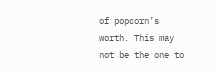of popcorn’s worth. This may not be the one to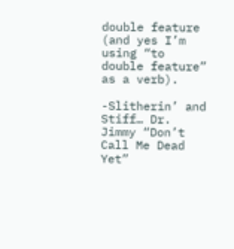double feature (and yes I’m using “to double feature” as a verb).

-Slitherin’ and Stiff… Dr. Jimmy “Don’t Call Me Dead Yet”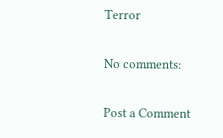Terror

No comments:

Post a Comment